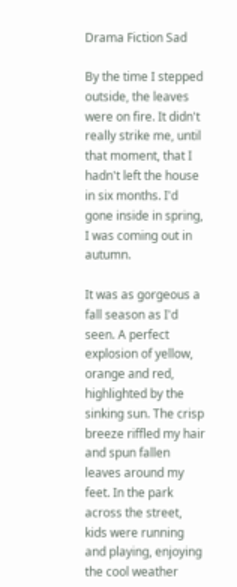Drama Fiction Sad

By the time I stepped outside, the leaves were on fire. It didn't really strike me, until that moment, that I hadn't left the house in six months. I'd gone inside in spring, I was coming out in autumn.

It was as gorgeous a fall season as I'd seen. A perfect explosion of yellow, orange and red, highlighted by the sinking sun. The crisp breeze riffled my hair and spun fallen leaves around my feet. In the park across the street, kids were running and playing, enjoying the cool weather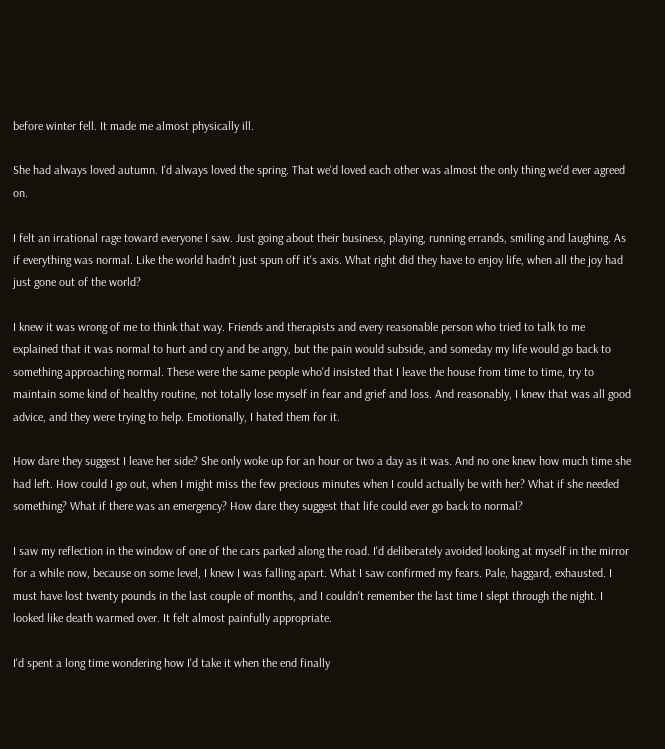before winter fell. It made me almost physically ill.

She had always loved autumn. I'd always loved the spring. That we'd loved each other was almost the only thing we'd ever agreed on.

I felt an irrational rage toward everyone I saw. Just going about their business, playing, running errands, smiling and laughing. As if everything was normal. Like the world hadn't just spun off it's axis. What right did they have to enjoy life, when all the joy had just gone out of the world?

I knew it was wrong of me to think that way. Friends and therapists and every reasonable person who tried to talk to me explained that it was normal to hurt and cry and be angry, but the pain would subside, and someday my life would go back to something approaching normal. These were the same people who'd insisted that I leave the house from time to time, try to maintain some kind of healthy routine, not totally lose myself in fear and grief and loss. And reasonably, I knew that was all good advice, and they were trying to help. Emotionally, I hated them for it.

How dare they suggest I leave her side? She only woke up for an hour or two a day as it was. And no one knew how much time she had left. How could I go out, when I might miss the few precious minutes when I could actually be with her? What if she needed something? What if there was an emergency? How dare they suggest that life could ever go back to normal?

I saw my reflection in the window of one of the cars parked along the road. I'd deliberately avoided looking at myself in the mirror for a while now, because on some level, I knew I was falling apart. What I saw confirmed my fears. Pale, haggard, exhausted. I must have lost twenty pounds in the last couple of months, and I couldn't remember the last time I slept through the night. I looked like death warmed over. It felt almost painfully appropriate.

I'd spent a long time wondering how I'd take it when the end finally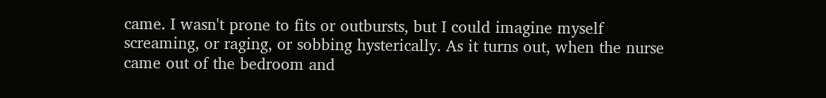came. I wasn't prone to fits or outbursts, but I could imagine myself screaming, or raging, or sobbing hysterically. As it turns out, when the nurse came out of the bedroom and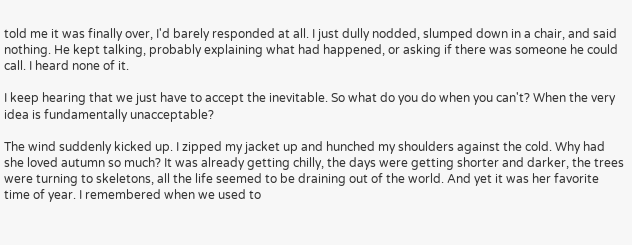told me it was finally over, I'd barely responded at all. I just dully nodded, slumped down in a chair, and said nothing. He kept talking, probably explaining what had happened, or asking if there was someone he could call. I heard none of it.

I keep hearing that we just have to accept the inevitable. So what do you do when you can't? When the very idea is fundamentally unacceptable?

The wind suddenly kicked up. I zipped my jacket up and hunched my shoulders against the cold. Why had she loved autumn so much? It was already getting chilly, the days were getting shorter and darker, the trees were turning to skeletons, all the life seemed to be draining out of the world. And yet it was her favorite time of year. I remembered when we used to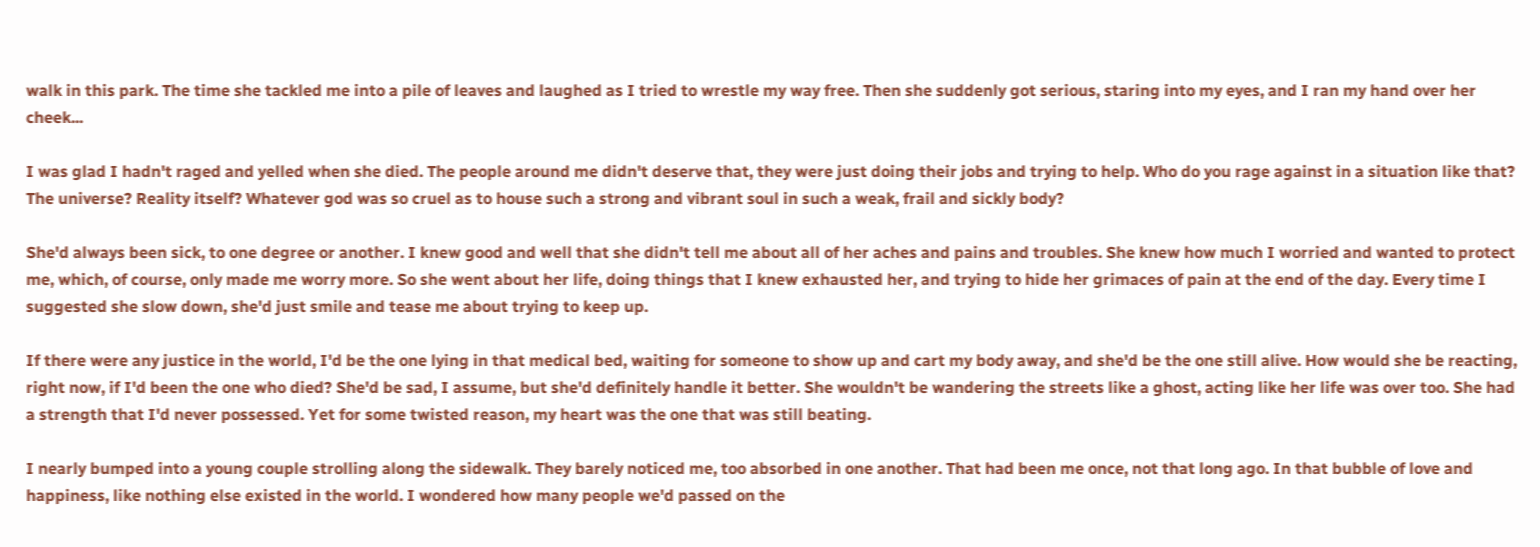walk in this park. The time she tackled me into a pile of leaves and laughed as I tried to wrestle my way free. Then she suddenly got serious, staring into my eyes, and I ran my hand over her cheek...

I was glad I hadn't raged and yelled when she died. The people around me didn't deserve that, they were just doing their jobs and trying to help. Who do you rage against in a situation like that? The universe? Reality itself? Whatever god was so cruel as to house such a strong and vibrant soul in such a weak, frail and sickly body?

She'd always been sick, to one degree or another. I knew good and well that she didn't tell me about all of her aches and pains and troubles. She knew how much I worried and wanted to protect me, which, of course, only made me worry more. So she went about her life, doing things that I knew exhausted her, and trying to hide her grimaces of pain at the end of the day. Every time I suggested she slow down, she'd just smile and tease me about trying to keep up.

If there were any justice in the world, I'd be the one lying in that medical bed, waiting for someone to show up and cart my body away, and she'd be the one still alive. How would she be reacting, right now, if I'd been the one who died? She'd be sad, I assume, but she'd definitely handle it better. She wouldn't be wandering the streets like a ghost, acting like her life was over too. She had a strength that I'd never possessed. Yet for some twisted reason, my heart was the one that was still beating.

I nearly bumped into a young couple strolling along the sidewalk. They barely noticed me, too absorbed in one another. That had been me once, not that long ago. In that bubble of love and happiness, like nothing else existed in the world. I wondered how many people we'd passed on the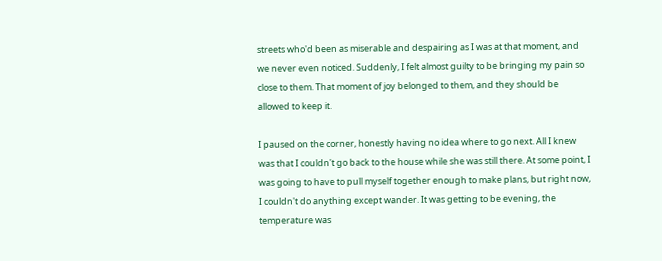streets who'd been as miserable and despairing as I was at that moment, and we never even noticed. Suddenly, I felt almost guilty to be bringing my pain so close to them. That moment of joy belonged to them, and they should be allowed to keep it.

I paused on the corner, honestly having no idea where to go next. All I knew was that I couldn't go back to the house while she was still there. At some point, I was going to have to pull myself together enough to make plans, but right now, I couldn't do anything except wander. It was getting to be evening, the temperature was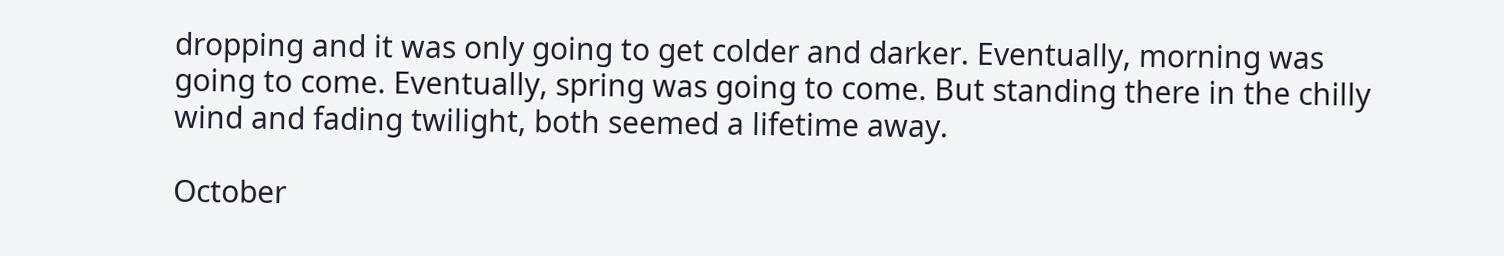dropping and it was only going to get colder and darker. Eventually, morning was going to come. Eventually, spring was going to come. But standing there in the chilly wind and fading twilight, both seemed a lifetime away.

October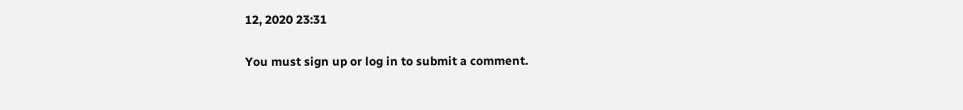12, 2020 23:31

You must sign up or log in to submit a comment.